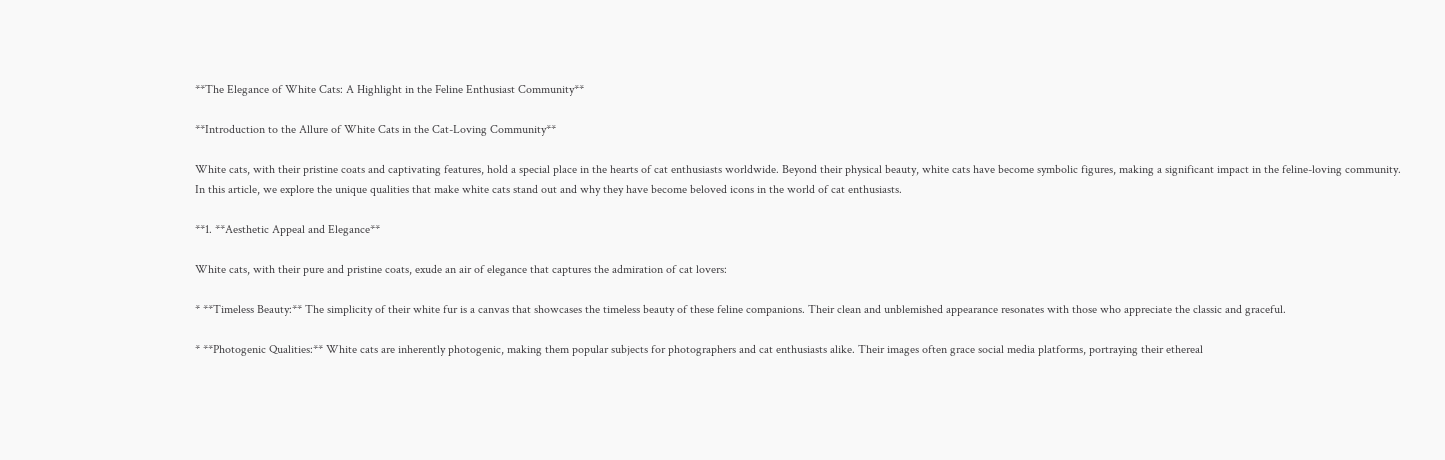**The Elegance of White Cats: A Highlight in the Feline Enthusiast Community**

**Introduction to the Allure of White Cats in the Cat-Loving Community**

White cats, with their pristine coats and captivating features, hold a special place in the hearts of cat enthusiasts worldwide. Beyond their physical beauty, white cats have become symbolic figures, making a significant impact in the feline-loving community. In this article, we explore the unique qualities that make white cats stand out and why they have become beloved icons in the world of cat enthusiasts.

**1. **Aesthetic Appeal and Elegance**

White cats, with their pure and pristine coats, exude an air of elegance that captures the admiration of cat lovers:

* **Timeless Beauty:** The simplicity of their white fur is a canvas that showcases the timeless beauty of these feline companions. Their clean and unblemished appearance resonates with those who appreciate the classic and graceful.

* **Photogenic Qualities:** White cats are inherently photogenic, making them popular subjects for photographers and cat enthusiasts alike. Their images often grace social media platforms, portraying their ethereal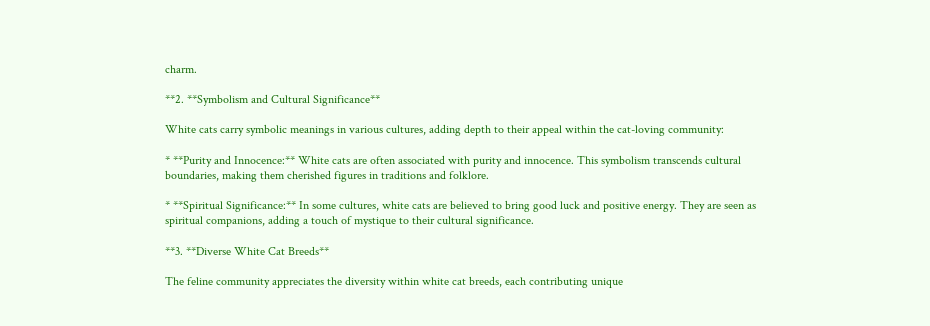charm.

**2. **Symbolism and Cultural Significance**

White cats carry symbolic meanings in various cultures, adding depth to their appeal within the cat-loving community:

* **Purity and Innocence:** White cats are often associated with purity and innocence. This symbolism transcends cultural boundaries, making them cherished figures in traditions and folklore.

* **Spiritual Significance:** In some cultures, white cats are believed to bring good luck and positive energy. They are seen as spiritual companions, adding a touch of mystique to their cultural significance.

**3. **Diverse White Cat Breeds**

The feline community appreciates the diversity within white cat breeds, each contributing unique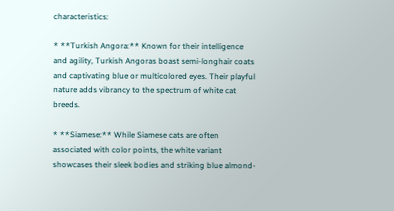characteristics:

* **Turkish Angora:** Known for their intelligence and agility, Turkish Angoras boast semi-longhair coats and captivating blue or multicolored eyes. Their playful nature adds vibrancy to the spectrum of white cat breeds.

* **Siamese:** While Siamese cats are often associated with color points, the white variant showcases their sleek bodies and striking blue almond-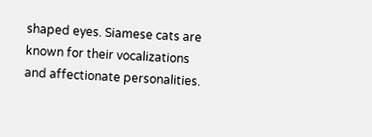shaped eyes. Siamese cats are known for their vocalizations and affectionate personalities.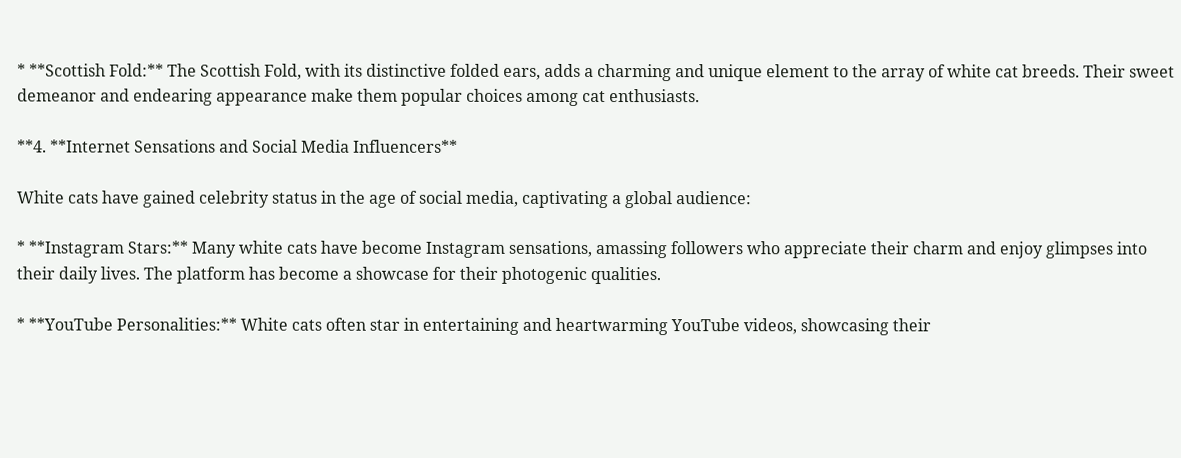* **Scottish Fold:** The Scottish Fold, with its distinctive folded ears, adds a charming and unique element to the array of white cat breeds. Their sweet demeanor and endearing appearance make them popular choices among cat enthusiasts.

**4. **Internet Sensations and Social Media Influencers**

White cats have gained celebrity status in the age of social media, captivating a global audience:

* **Instagram Stars:** Many white cats have become Instagram sensations, amassing followers who appreciate their charm and enjoy glimpses into their daily lives. The platform has become a showcase for their photogenic qualities.

* **YouTube Personalities:** White cats often star in entertaining and heartwarming YouTube videos, showcasing their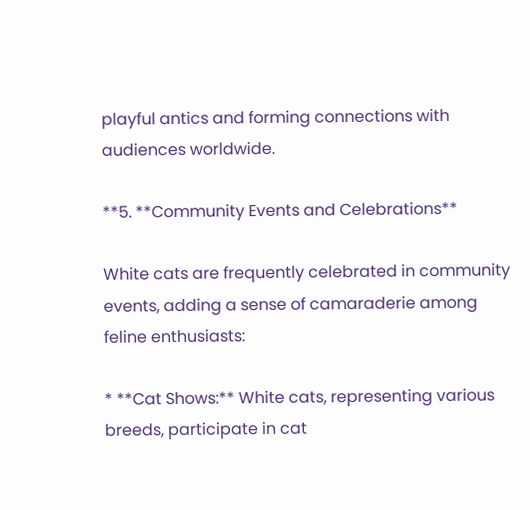playful antics and forming connections with audiences worldwide.

**5. **Community Events and Celebrations**

White cats are frequently celebrated in community events, adding a sense of camaraderie among feline enthusiasts:

* **Cat Shows:** White cats, representing various breeds, participate in cat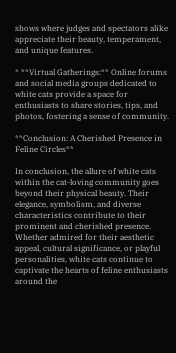shows where judges and spectators alike appreciate their beauty, temperament, and unique features.

* **Virtual Gatherings:** Online forums and social media groups dedicated to white cats provide a space for enthusiasts to share stories, tips, and photos, fostering a sense of community.

**Conclusion: A Cherished Presence in Feline Circles**

In conclusion, the allure of white cats within the cat-loving community goes beyond their physical beauty. Their elegance, symbolism, and diverse characteristics contribute to their prominent and cherished presence. Whether admired for their aesthetic appeal, cultural significance, or playful personalities, white cats continue to captivate the hearts of feline enthusiasts around the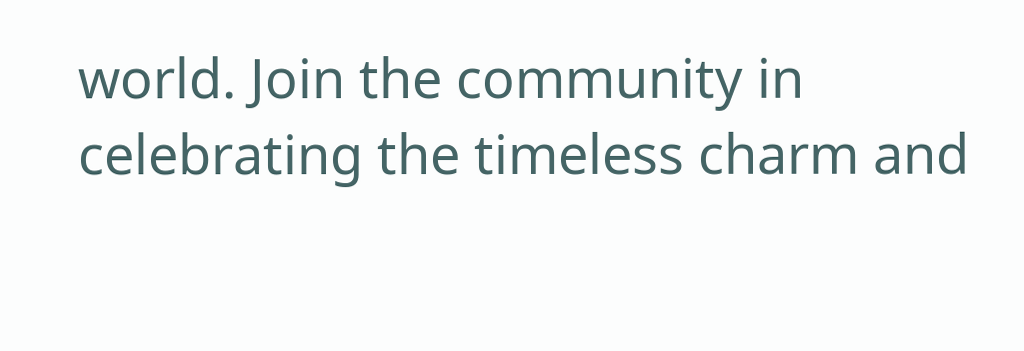world. Join the community in celebrating the timeless charm and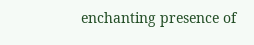enchanting presence of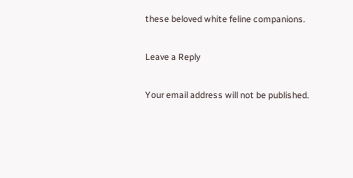these beloved white feline companions.

Leave a Reply

Your email address will not be published.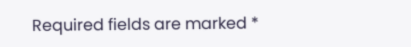Required fields are marked *